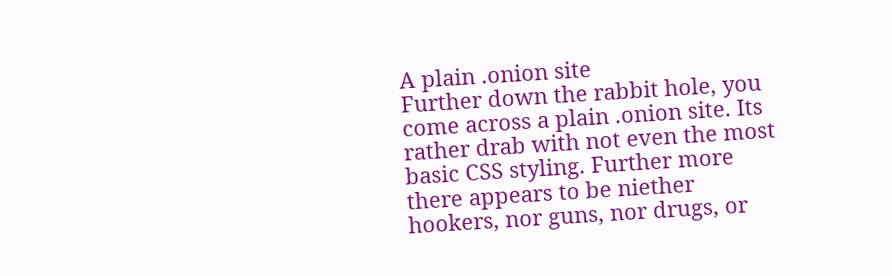A plain .onion site
Further down the rabbit hole, you come across a plain .onion site. Its rather drab with not even the most basic CSS styling. Further more there appears to be niether hookers, nor guns, nor drugs, or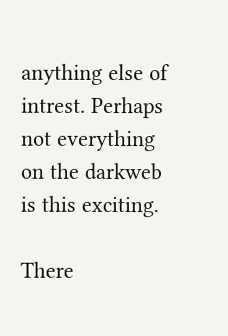anything else of intrest. Perhaps not everything on the darkweb is this exciting.

There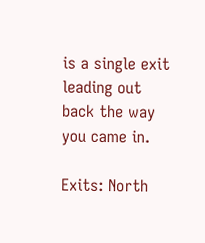is a single exit leading out back the way you came in.

Exits: North